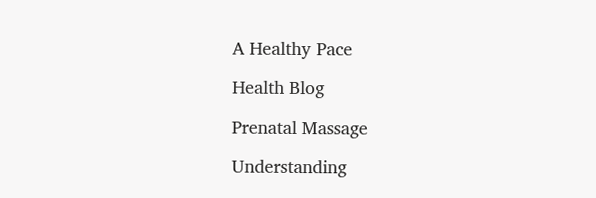A Healthy Pace

Health Blog

Prenatal Massage

Understanding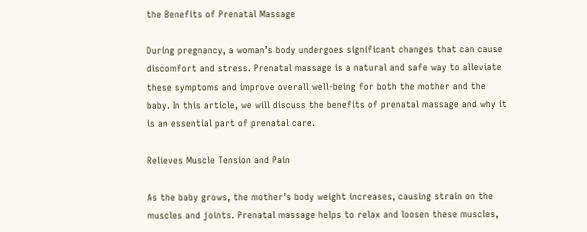the Benefits of Prenatal Massage

During pregnancy, a woman’s body undergoes significant changes that can cause discomfort and stress. Prenatal massage is a natural and safe way to alleviate these symptoms and improve overall well-being for both the mother and the baby. In this article, we will discuss the benefits of prenatal massage and why it is an essential part of prenatal care.

Relieves Muscle Tension and Pain

As the baby grows, the mother’s body weight increases, causing strain on the muscles and joints. Prenatal massage helps to relax and loosen these muscles,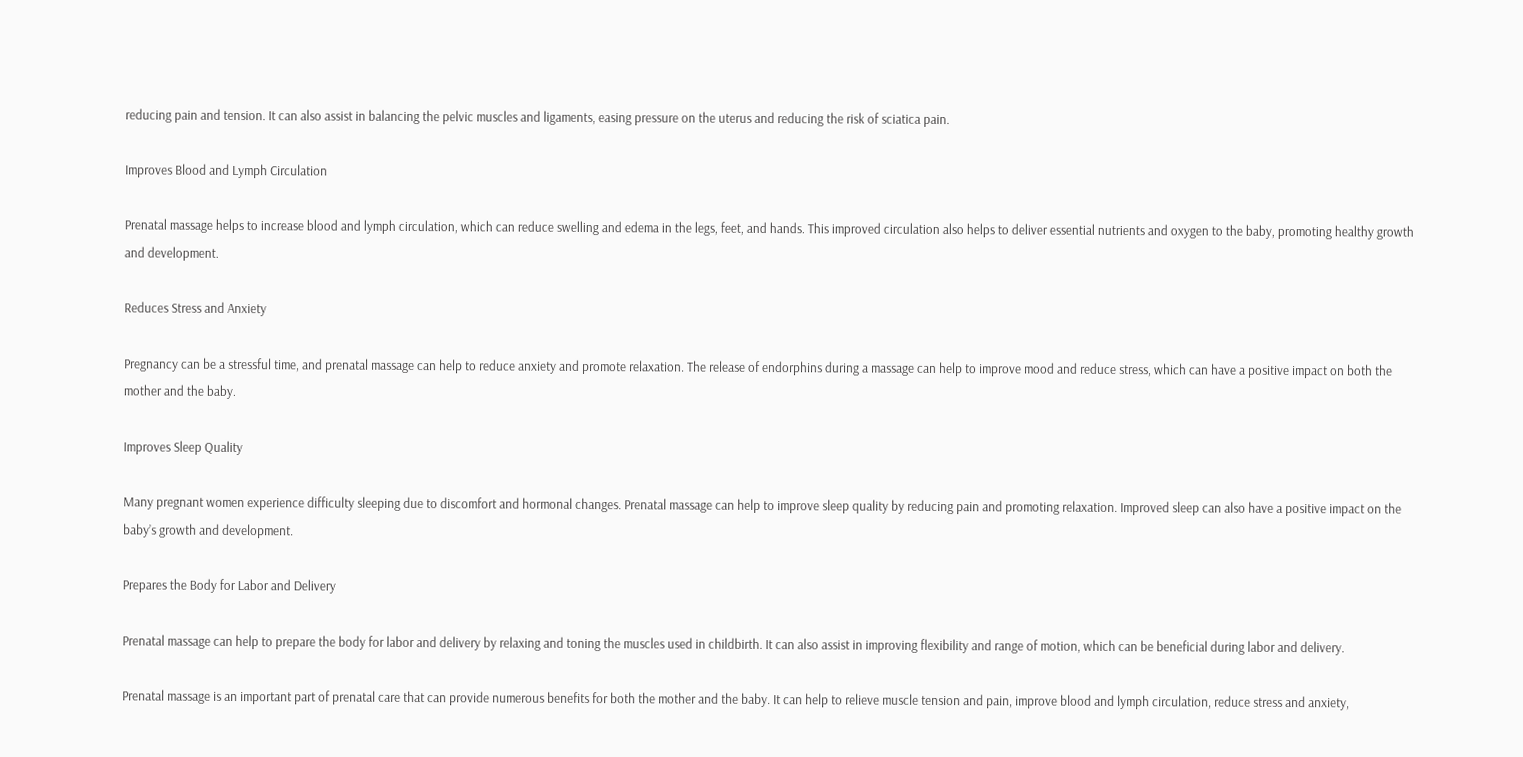reducing pain and tension. It can also assist in balancing the pelvic muscles and ligaments, easing pressure on the uterus and reducing the risk of sciatica pain.

Improves Blood and Lymph Circulation

Prenatal massage helps to increase blood and lymph circulation, which can reduce swelling and edema in the legs, feet, and hands. This improved circulation also helps to deliver essential nutrients and oxygen to the baby, promoting healthy growth and development.

Reduces Stress and Anxiety

Pregnancy can be a stressful time, and prenatal massage can help to reduce anxiety and promote relaxation. The release of endorphins during a massage can help to improve mood and reduce stress, which can have a positive impact on both the mother and the baby.

Improves Sleep Quality

Many pregnant women experience difficulty sleeping due to discomfort and hormonal changes. Prenatal massage can help to improve sleep quality by reducing pain and promoting relaxation. Improved sleep can also have a positive impact on the baby’s growth and development.

Prepares the Body for Labor and Delivery

Prenatal massage can help to prepare the body for labor and delivery by relaxing and toning the muscles used in childbirth. It can also assist in improving flexibility and range of motion, which can be beneficial during labor and delivery.

Prenatal massage is an important part of prenatal care that can provide numerous benefits for both the mother and the baby. It can help to relieve muscle tension and pain, improve blood and lymph circulation, reduce stress and anxiety,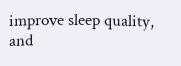improve sleep quality, and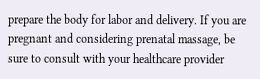prepare the body for labor and delivery. If you are pregnant and considering prenatal massage, be sure to consult with your healthcare provider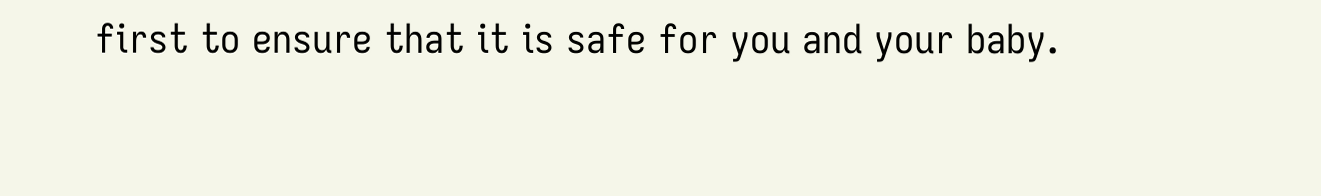first to ensure that it is safe for you and your baby.